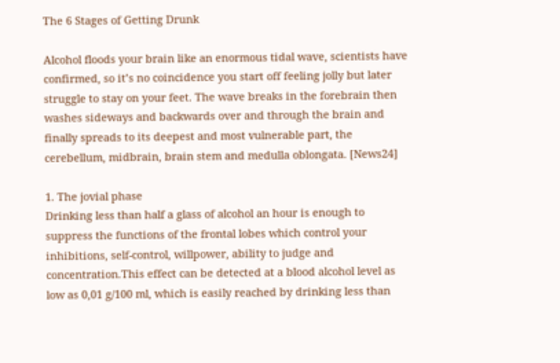The 6 Stages of Getting Drunk

Alcohol floods your brain like an enormous tidal wave, scientists have confirmed, so it’s no coincidence you start off feeling jolly but later struggle to stay on your feet. The wave breaks in the forebrain then washes sideways and backwards over and through the brain and finally spreads to its deepest and most vulnerable part, the cerebellum, midbrain, brain stem and medulla oblongata. [News24]

1. The jovial phase
Drinking less than half a glass of alcohol an hour is enough to suppress the functions of the frontal lobes which control your inhibitions, self-control, willpower, ability to judge and concentration.This effect can be detected at a blood alcohol level as low as 0,01 g/100 ml, which is easily reached by drinking less than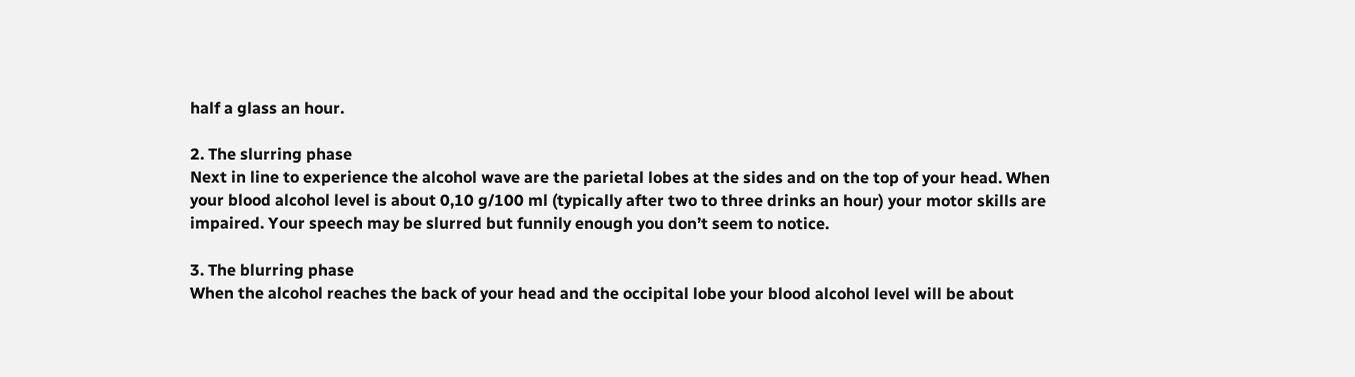half a glass an hour.

2. The slurring phase
Next in line to experience the alcohol wave are the parietal lobes at the sides and on the top of your head. When your blood alcohol level is about 0,10 g/100 ml (typically after two to three drinks an hour) your motor skills are impaired. Your speech may be slurred but funnily enough you don’t seem to notice.

3. The blurring phase
When the alcohol reaches the back of your head and the occipital lobe your blood alcohol level will be about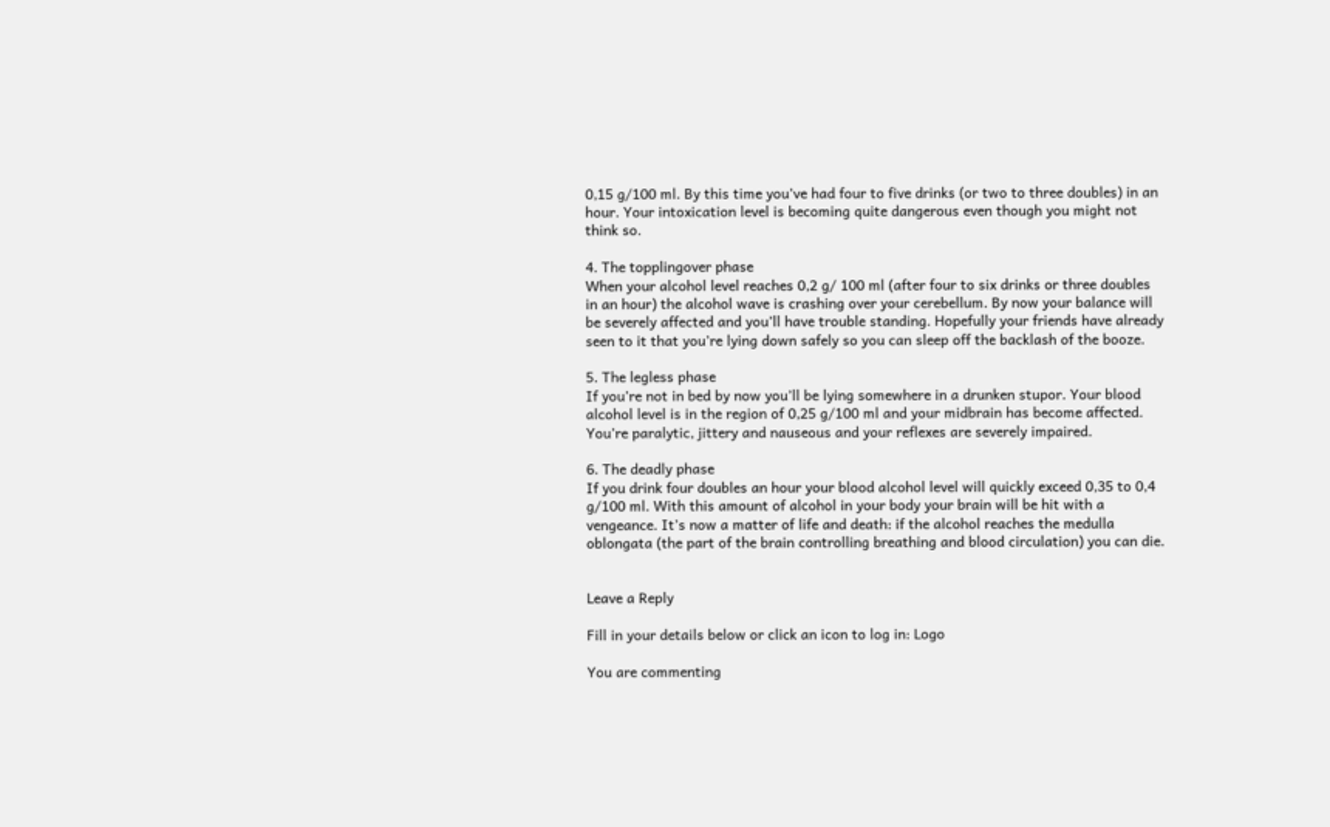0,15 g/100 ml. By this time you’ve had four to five drinks (or two to three doubles) in an hour. Your intoxication level is becoming quite dangerous even though you might not think so.

4. The topplingover phase
When your alcohol level reaches 0,2 g/ 100 ml (after four to six drinks or three doubles in an hour) the alcohol wave is crashing over your cerebellum. By now your balance will be severely affected and you’ll have trouble standing. Hopefully your friends have already seen to it that you’re lying down safely so you can sleep off the backlash of the booze.

5. The legless phase
If you’re not in bed by now you’ll be lying somewhere in a drunken stupor. Your blood alcohol level is in the region of 0,25 g/100 ml and your midbrain has become affected. You’re paralytic, jittery and nauseous and your reflexes are severely impaired.

6. The deadly phase
If you drink four doubles an hour your blood alcohol level will quickly exceed 0,35 to 0,4 g/100 ml. With this amount of alcohol in your body your brain will be hit with a vengeance. It’s now a matter of life and death: if the alcohol reaches the medulla oblongata (the part of the brain controlling breathing and blood circulation) you can die.


Leave a Reply

Fill in your details below or click an icon to log in: Logo

You are commenting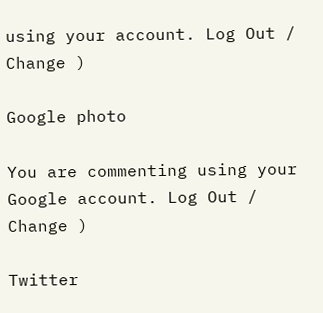using your account. Log Out /  Change )

Google photo

You are commenting using your Google account. Log Out /  Change )

Twitter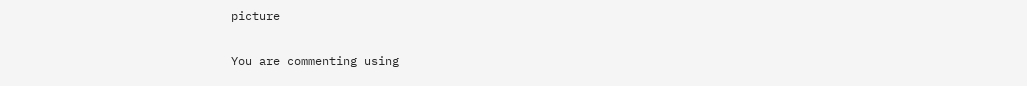picture

You are commenting using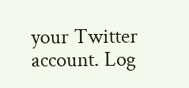your Twitter account. Log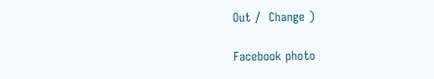Out /  Change )

Facebook photo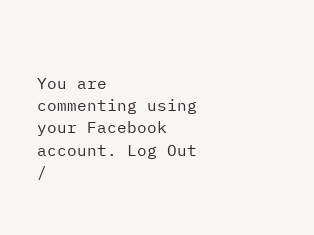You are commenting using your Facebook account. Log Out /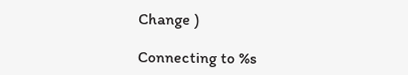Change )

Connecting to %s